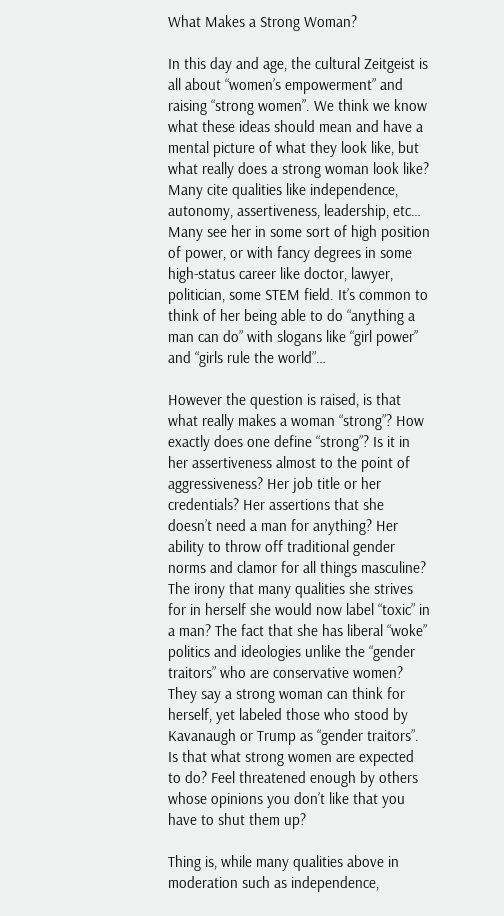What Makes a Strong Woman?

In this day and age, the cultural Zeitgeist is all about “women’s empowerment” and raising “strong women”. We think we know what these ideas should mean and have a mental picture of what they look like, but what really does a strong woman look like? Many cite qualities like independence, autonomy, assertiveness, leadership, etc… Many see her in some sort of high position of power, or with fancy degrees in some high-status career like doctor, lawyer, politician, some STEM field. It’s common to think of her being able to do “anything a man can do” with slogans like “girl power” and “girls rule the world”…

However the question is raised, is that what really makes a woman “strong”? How exactly does one define “strong”? Is it in her assertiveness almost to the point of aggressiveness? Her job title or her credentials? Her assertions that she doesn’t need a man for anything? Her ability to throw off traditional gender norms and clamor for all things masculine? The irony that many qualities she strives for in herself she would now label “toxic” in a man? The fact that she has liberal “woke” politics and ideologies unlike the “gender traitors” who are conservative women? They say a strong woman can think for herself, yet labeled those who stood by Kavanaugh or Trump as “gender traitors”. Is that what strong women are expected to do? Feel threatened enough by others whose opinions you don’t like that you have to shut them up?

Thing is, while many qualities above in moderation such as independence,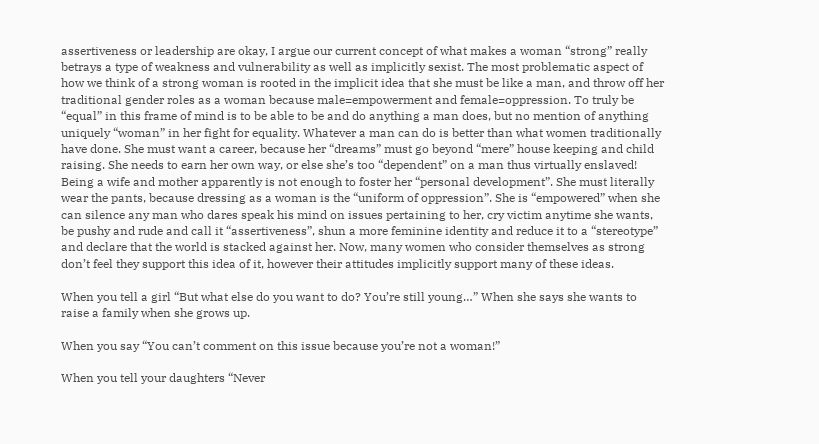assertiveness or leadership are okay, I argue our current concept of what makes a woman “strong” really betrays a type of weakness and vulnerability as well as implicitly sexist. The most problematic aspect of how we think of a strong woman is rooted in the implicit idea that she must be like a man, and throw off her traditional gender roles as a woman because male=empowerment and female=oppression. To truly be “equal” in this frame of mind is to be able to be and do anything a man does, but no mention of anything uniquely “woman” in her fight for equality. Whatever a man can do is better than what women traditionally have done. She must want a career, because her “dreams” must go beyond “mere” house keeping and child raising. She needs to earn her own way, or else she’s too “dependent” on a man thus virtually enslaved! Being a wife and mother apparently is not enough to foster her “personal development”. She must literally wear the pants, because dressing as a woman is the “uniform of oppression”. She is “empowered” when she can silence any man who dares speak his mind on issues pertaining to her, cry victim anytime she wants, be pushy and rude and call it “assertiveness”, shun a more feminine identity and reduce it to a “stereotype” and declare that the world is stacked against her. Now, many women who consider themselves as strong don’t feel they support this idea of it, however their attitudes implicitly support many of these ideas.

When you tell a girl “But what else do you want to do? You’re still young…” When she says she wants to raise a family when she grows up.

When you say “You can’t comment on this issue because you’re not a woman!”

When you tell your daughters “Never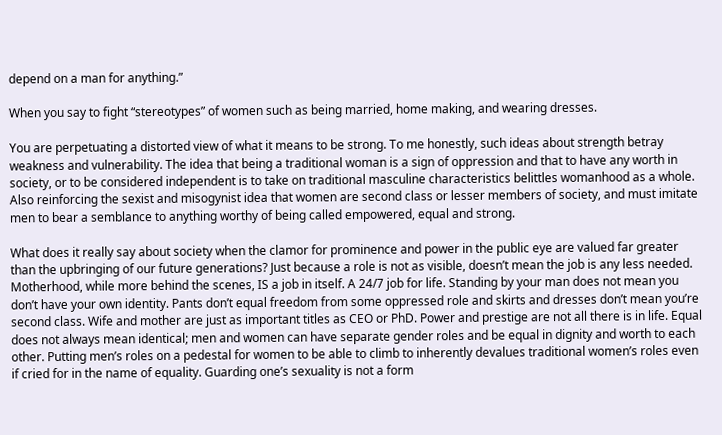depend on a man for anything.”

When you say to fight “stereotypes” of women such as being married, home making, and wearing dresses.

You are perpetuating a distorted view of what it means to be strong. To me honestly, such ideas about strength betray weakness and vulnerability. The idea that being a traditional woman is a sign of oppression and that to have any worth in society, or to be considered independent is to take on traditional masculine characteristics belittles womanhood as a whole. Also reinforcing the sexist and misogynist idea that women are second class or lesser members of society, and must imitate men to bear a semblance to anything worthy of being called empowered, equal and strong.

What does it really say about society when the clamor for prominence and power in the public eye are valued far greater than the upbringing of our future generations? Just because a role is not as visible, doesn’t mean the job is any less needed. Motherhood, while more behind the scenes, IS a job in itself. A 24/7 job for life. Standing by your man does not mean you don’t have your own identity. Pants don’t equal freedom from some oppressed role and skirts and dresses don’t mean you’re second class. Wife and mother are just as important titles as CEO or PhD. Power and prestige are not all there is in life. Equal does not always mean identical; men and women can have separate gender roles and be equal in dignity and worth to each other. Putting men’s roles on a pedestal for women to be able to climb to inherently devalues traditional women’s roles even if cried for in the name of equality. Guarding one’s sexuality is not a form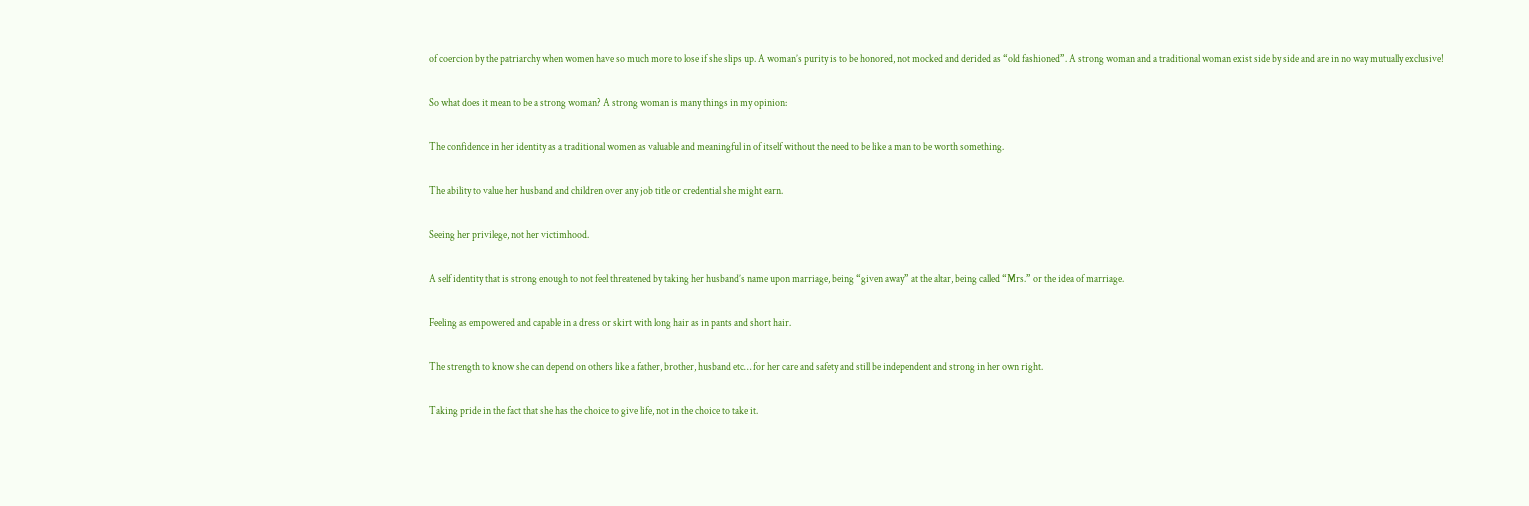of coercion by the patriarchy when women have so much more to lose if she slips up. A woman’s purity is to be honored, not mocked and derided as “old fashioned”. A strong woman and a traditional woman exist side by side and are in no way mutually exclusive!

So what does it mean to be a strong woman? A strong woman is many things in my opinion:

The confidence in her identity as a traditional women as valuable and meaningful in of itself without the need to be like a man to be worth something.

The ability to value her husband and children over any job title or credential she might earn.

Seeing her privilege, not her victimhood.

A self identity that is strong enough to not feel threatened by taking her husband’s name upon marriage, being “given away” at the altar, being called “Mrs.” or the idea of marriage.

Feeling as empowered and capable in a dress or skirt with long hair as in pants and short hair.

The strength to know she can depend on others like a father, brother, husband etc… for her care and safety and still be independent and strong in her own right.

Taking pride in the fact that she has the choice to give life, not in the choice to take it.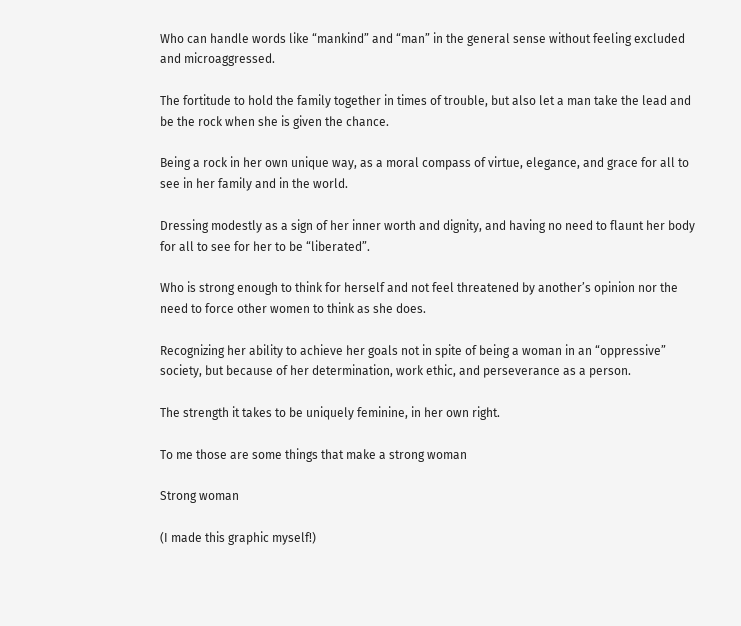Who can handle words like “mankind” and “man” in the general sense without feeling excluded and microaggressed.

The fortitude to hold the family together in times of trouble, but also let a man take the lead and be the rock when she is given the chance.

Being a rock in her own unique way, as a moral compass of virtue, elegance, and grace for all to see in her family and in the world.

Dressing modestly as a sign of her inner worth and dignity, and having no need to flaunt her body for all to see for her to be “liberated”.

Who is strong enough to think for herself and not feel threatened by another’s opinion nor the need to force other women to think as she does.

Recognizing her ability to achieve her goals not in spite of being a woman in an “oppressive” society, but because of her determination, work ethic, and perseverance as a person.

The strength it takes to be uniquely feminine, in her own right.

To me those are some things that make a strong woman

Strong woman

(I made this graphic myself!)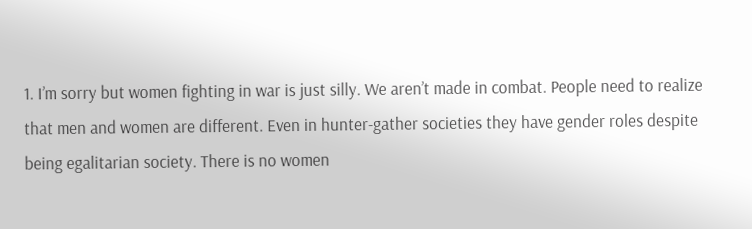1. I’m sorry but women fighting in war is just silly. We aren’t made in combat. People need to realize that men and women are different. Even in hunter-gather societies they have gender roles despite being egalitarian society. There is no women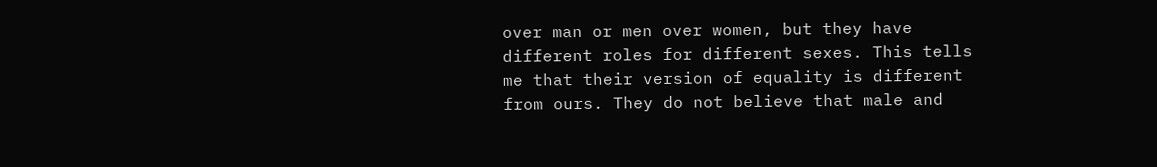over man or men over women, but they have different roles for different sexes. This tells me that their version of equality is different from ours. They do not believe that male and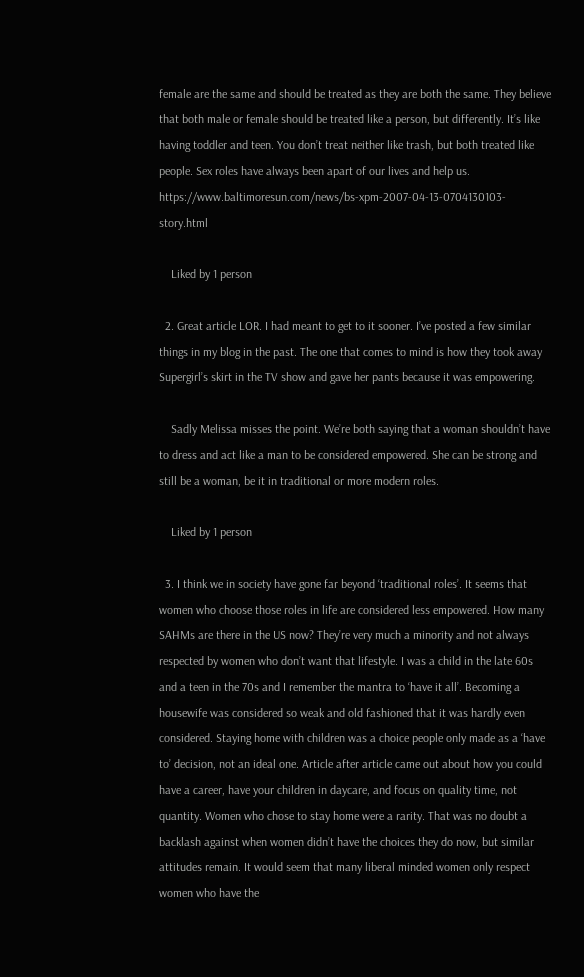female are the same and should be treated as they are both the same. They believe that both male or female should be treated like a person, but differently. It’s like having toddler and teen. You don’t treat neither like trash, but both treated like people. Sex roles have always been apart of our lives and help us. https://www.baltimoresun.com/news/bs-xpm-2007-04-13-0704130103-story.html

    Liked by 1 person

  2. Great article LOR. I had meant to get to it sooner. I’ve posted a few similar things in my blog in the past. The one that comes to mind is how they took away Supergirl’s skirt in the TV show and gave her pants because it was empowering.

    Sadly Melissa misses the point. We’re both saying that a woman shouldn’t have to dress and act like a man to be considered empowered. She can be strong and still be a woman, be it in traditional or more modern roles.

    Liked by 1 person

  3. I think we in society have gone far beyond ‘traditional roles’. It seems that women who choose those roles in life are considered less empowered. How many SAHMs are there in the US now? They’re very much a minority and not always respected by women who don’t want that lifestyle. I was a child in the late 60s and a teen in the 70s and I remember the mantra to ‘have it all’. Becoming a housewife was considered so weak and old fashioned that it was hardly even considered. Staying home with children was a choice people only made as a ‘have to’ decision, not an ideal one. Article after article came out about how you could have a career, have your children in daycare, and focus on quality time, not quantity. Women who chose to stay home were a rarity. That was no doubt a backlash against when women didn’t have the choices they do now, but similar attitudes remain. It would seem that many liberal minded women only respect women who have the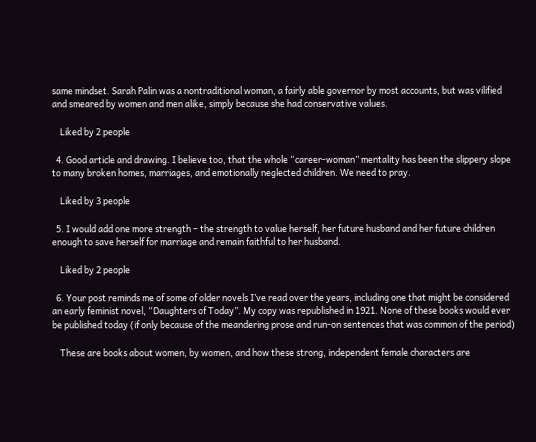same mindset. Sarah Palin was a nontraditional woman, a fairly able governor by most accounts, but was vilified and smeared by women and men alike, simply because she had conservative values.

    Liked by 2 people

  4. Good article and drawing. I believe too, that the whole “career-woman” mentality has been the slippery slope to many broken homes, marriages, and emotionally neglected children. We need to pray.

    Liked by 3 people

  5. I would add one more strength – the strength to value herself, her future husband and her future children enough to save herself for marriage and remain faithful to her husband.

    Liked by 2 people

  6. Your post reminds me of some of older novels I’ve read over the years, including one that might be considered an early feminist novel, “Daughters of Today”. My copy was republished in 1921. None of these books would ever be published today (if only because of the meandering prose and run-on sentences that was common of the period)

    These are books about women, by women, and how these strong, independent female characters are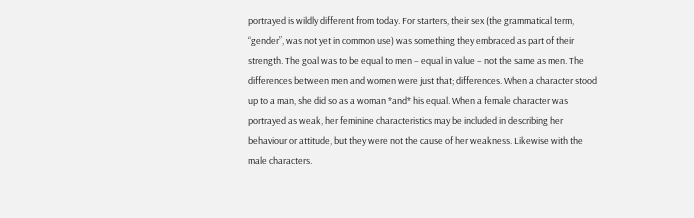portrayed is wildly different from today. For starters, their sex (the grammatical term, “gender”, was not yet in common use) was something they embraced as part of their strength. The goal was to be equal to men – equal in value – not the same as men. The differences between men and women were just that; differences. When a character stood up to a man, she did so as a woman *and* his equal. When a female character was portrayed as weak, her feminine characteristics may be included in describing her behaviour or attitude, but they were not the cause of her weakness. Likewise with the male characters.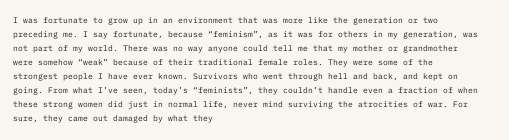I was fortunate to grow up in an environment that was more like the generation or two preceding me. I say fortunate, because “feminism”, as it was for others in my generation, was not part of my world. There was no way anyone could tell me that my mother or grandmother were somehow “weak” because of their traditional female roles. They were some of the strongest people I have ever known. Survivors who went through hell and back, and kept on going. From what I’ve seen, today’s “feminists”, they couldn’t handle even a fraction of when these strong women did just in normal life, never mind surviving the atrocities of war. For sure, they came out damaged by what they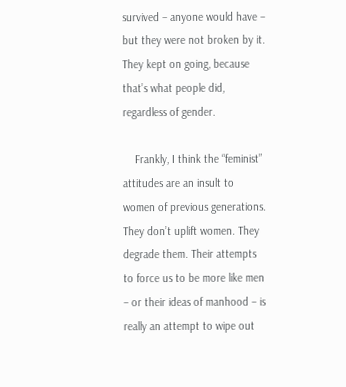survived – anyone would have – but they were not broken by it. They kept on going, because that’s what people did, regardless of gender.

    Frankly, I think the “feminist” attitudes are an insult to women of previous generations. They don’t uplift women. They degrade them. Their attempts to force us to be more like men – or their ideas of manhood – is really an attempt to wipe out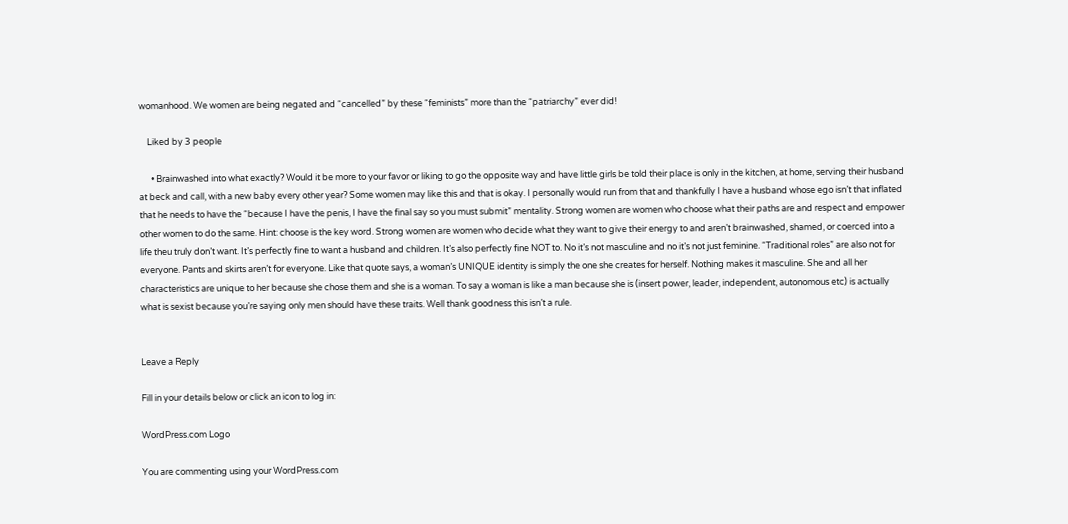womanhood. We women are being negated and “cancelled” by these “feminists” more than the “patriarchy” ever did!

    Liked by 3 people

      • Brainwashed into what exactly? Would it be more to your favor or liking to go the opposite way and have little girls be told their place is only in the kitchen, at home, serving their husband at beck and call, with a new baby every other year? Some women may like this and that is okay. I personally would run from that and thankfully I have a husband whose ego isn’t that inflated that he needs to have the “because I have the penis, I have the final say so you must submit” mentality. Strong women are women who choose what their paths are and respect and empower other women to do the same. Hint: choose is the key word. Strong women are women who decide what they want to give their energy to and aren’t brainwashed, shamed, or coerced into a life theu truly don’t want. It’s perfectly fine to want a husband and children. It’s also perfectly fine NOT to. No it’s not masculine and no it’s not just feminine. “Traditional roles” are also not for everyone. Pants and skirts aren’t for everyone. Like that quote says, a woman’s UNIQUE identity is simply the one she creates for herself. Nothing makes it masculine. She and all her characteristics are unique to her because she chose them and she is a woman. To say a woman is like a man because she is (insert power, leader, independent, autonomous etc) is actually what is sexist because you’re saying only men should have these traits. Well thank goodness this isn’t a rule.


Leave a Reply

Fill in your details below or click an icon to log in:

WordPress.com Logo

You are commenting using your WordPress.com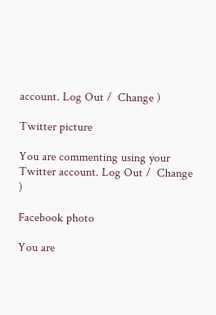account. Log Out /  Change )

Twitter picture

You are commenting using your Twitter account. Log Out /  Change )

Facebook photo

You are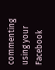commenting using your Facebook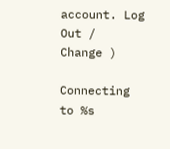account. Log Out /  Change )

Connecting to %s